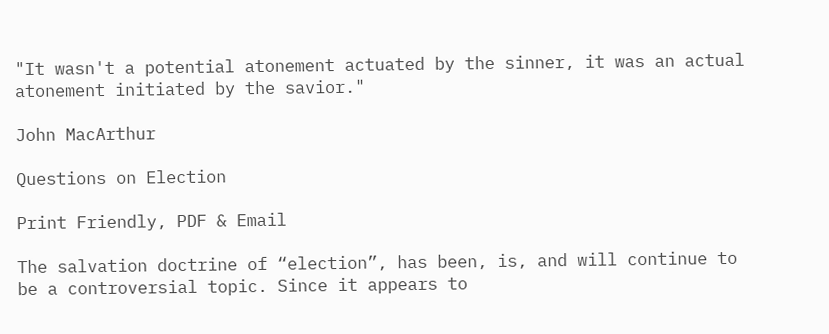"It wasn't a potential atonement actuated by the sinner, it was an actual atonement initiated by the savior."

John MacArthur

Questions on Election

Print Friendly, PDF & Email

The salvation doctrine of “election”, has been, is, and will continue to be a controversial topic. Since it appears to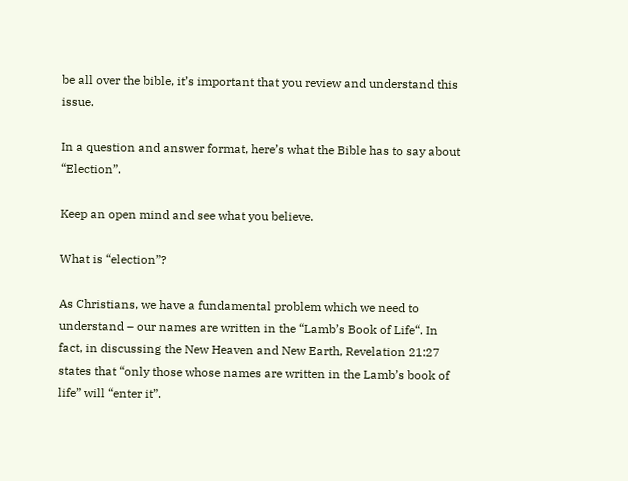be all over the bible, it’s important that you review and understand this issue.

In a question and answer format, here’s what the Bible has to say about “Election”.

Keep an open mind and see what you believe.

What is “election”?

As Christians, we have a fundamental problem which we need to understand – our names are written in the “Lamb’s Book of Life“. In fact, in discussing the New Heaven and New Earth, Revelation 21:27 states that “only those whose names are written in the Lamb’s book of life” will “enter it”.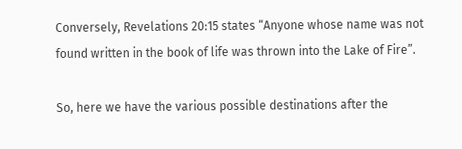Conversely, Revelations 20:15 states “Anyone whose name was not found written in the book of life was thrown into the Lake of Fire”.

So, here we have the various possible destinations after the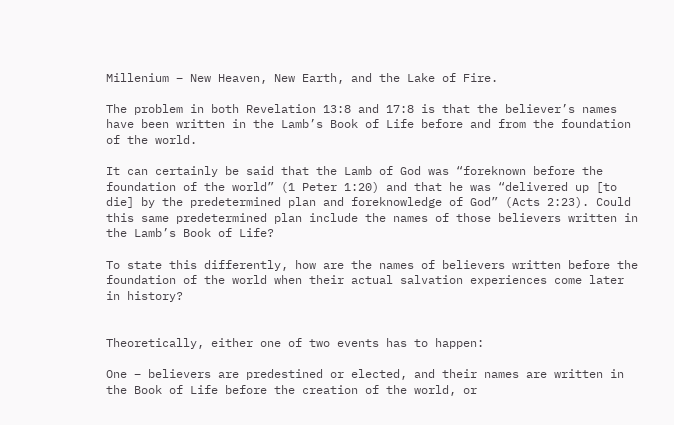Millenium – New Heaven, New Earth, and the Lake of Fire.

The problem in both Revelation 13:8 and 17:8 is that the believer’s names have been written in the Lamb’s Book of Life before and from the foundation of the world.

It can certainly be said that the Lamb of God was “foreknown before the foundation of the world” (1 Peter 1:20) and that he was “delivered up [to die] by the predetermined plan and foreknowledge of God” (Acts 2:23). Could this same predetermined plan include the names of those believers written in the Lamb’s Book of Life?

To state this differently, how are the names of believers written before the foundation of the world when their actual salvation experiences come later in history?


Theoretically, either one of two events has to happen:

One – believers are predestined or elected, and their names are written in the Book of Life before the creation of the world, or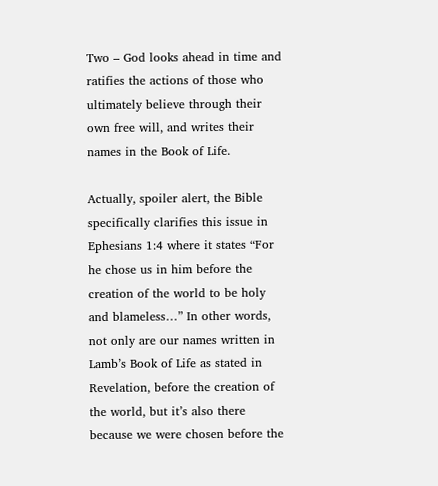Two – God looks ahead in time and ratifies the actions of those who ultimately believe through their own free will, and writes their names in the Book of Life.

Actually, spoiler alert, the Bible specifically clarifies this issue in Ephesians 1:4 where it states “For he chose us in him before the creation of the world to be holy and blameless…” In other words, not only are our names written in Lamb’s Book of Life as stated in Revelation, before the creation of the world, but it’s also there because we were chosen before the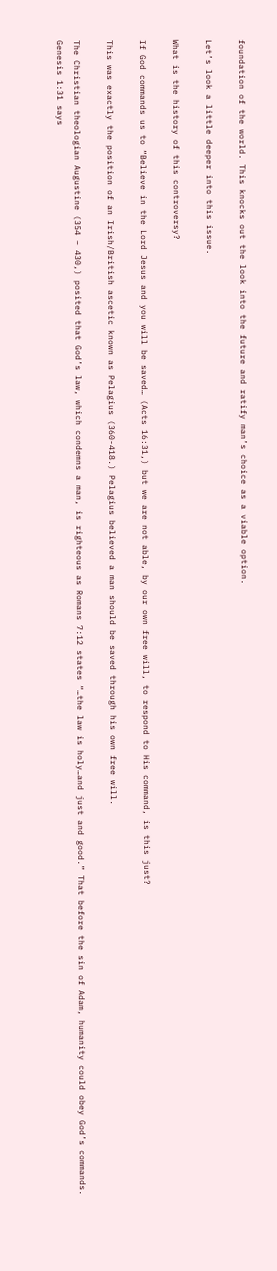foundation of the world. This knocks out the look into the future and ratify man’s choice as a viable option.

Let’s look a little deeper into this issue.

What is the history of this controversy?

If God commands us to “Believe in the Lord Jesus and you will be saved… (Acts 16:31,) but we are not able, by our own free will, to respond to His command, is this just?

This was exactly the position of an Irish/British ascetic known as Pelagius (360-418.) Pelagius believed a man should be saved through his own free will.

The Christian theologian Augustine (354 – 430,) posited that God’s law, which condemns a man, is righteous as Romans 7:12 states “…the law is holy…and just and good.” That before the sin of Adam, humanity could obey God’s commands. Genesis 1:31 says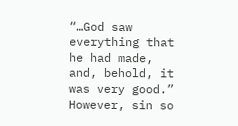“…God saw everything that he had made, and, behold, it was very good.”  However, sin so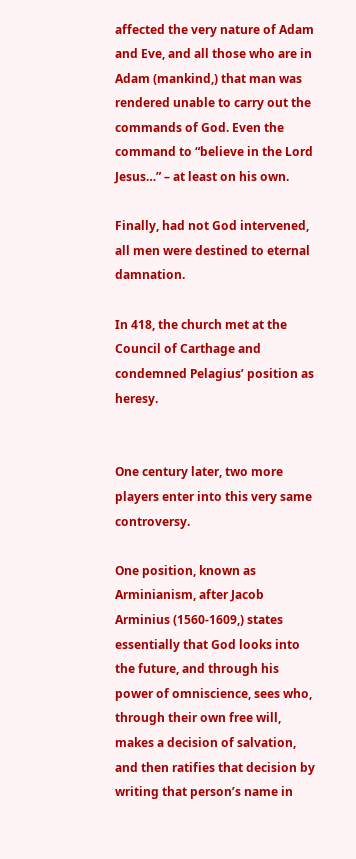affected the very nature of Adam and Eve, and all those who are in Adam (mankind,) that man was rendered unable to carry out the commands of God. Even the command to “believe in the Lord Jesus…” – at least on his own.

Finally, had not God intervened, all men were destined to eternal damnation.

In 418, the church met at the Council of Carthage and condemned Pelagius’ position as heresy.


One century later, two more players enter into this very same controversy.

One position, known as Arminianism, after Jacob Arminius (1560-1609,) states essentially that God looks into the future, and through his power of omniscience, sees who, through their own free will, makes a decision of salvation, and then ratifies that decision by writing that person’s name in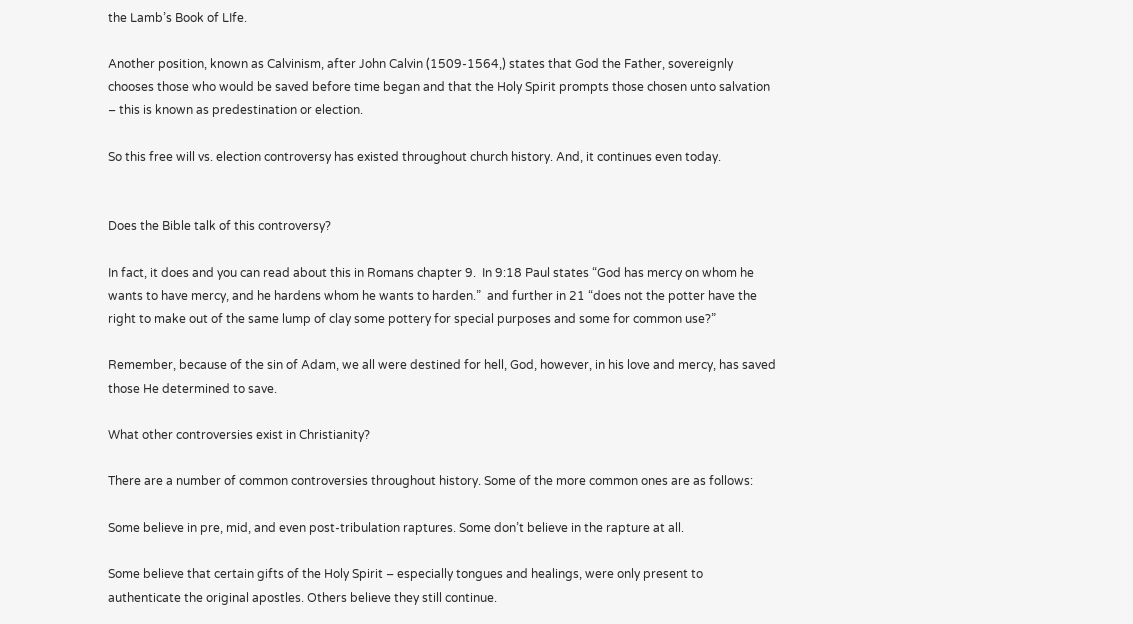the Lamb’s Book of LIfe.

Another position, known as Calvinism, after John Calvin (1509-1564,) states that God the Father, sovereignly chooses those who would be saved before time began and that the Holy Spirit prompts those chosen unto salvation – this is known as predestination or election.

So this free will vs. election controversy has existed throughout church history. And, it continues even today.


Does the Bible talk of this controversy?

In fact, it does and you can read about this in Romans chapter 9.  In 9:18 Paul states “God has mercy on whom he wants to have mercy, and he hardens whom he wants to harden.”  and further in 21 “does not the potter have the right to make out of the same lump of clay some pottery for special purposes and some for common use?”

Remember, because of the sin of Adam, we all were destined for hell, God, however, in his love and mercy, has saved those He determined to save.

What other controversies exist in Christianity?

There are a number of common controversies throughout history. Some of the more common ones are as follows:

Some believe in pre, mid, and even post-tribulation raptures. Some don’t believe in the rapture at all.

Some believe that certain gifts of the Holy Spirit – especially tongues and healings, were only present to authenticate the original apostles. Others believe they still continue.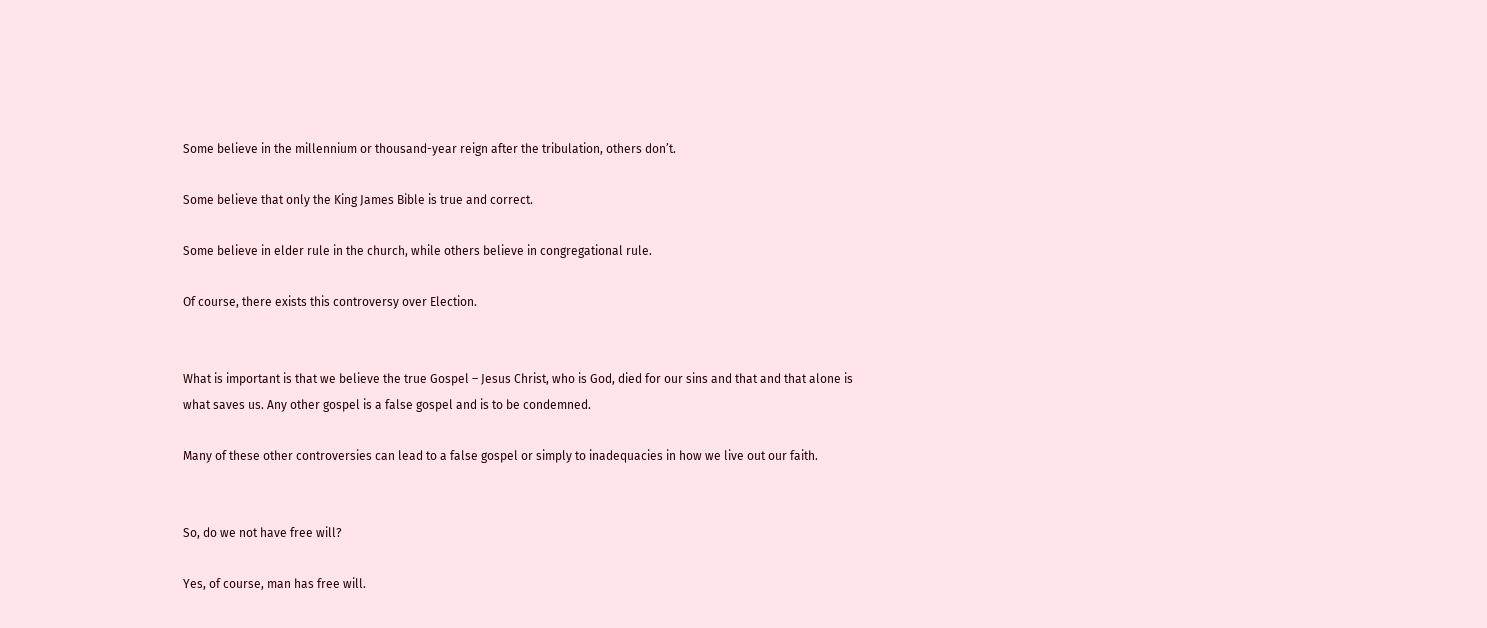Some believe in the millennium or thousand-year reign after the tribulation, others don’t.

Some believe that only the King James Bible is true and correct.

Some believe in elder rule in the church, while others believe in congregational rule.

Of course, there exists this controversy over Election.


What is important is that we believe the true Gospel – Jesus Christ, who is God, died for our sins and that and that alone is what saves us. Any other gospel is a false gospel and is to be condemned.

Many of these other controversies can lead to a false gospel or simply to inadequacies in how we live out our faith.


So, do we not have free will?

Yes, of course, man has free will.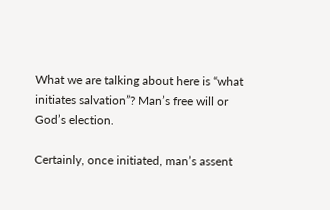What we are talking about here is “what initiates salvation”? Man’s free will or God’s election.

Certainly, once initiated, man’s assent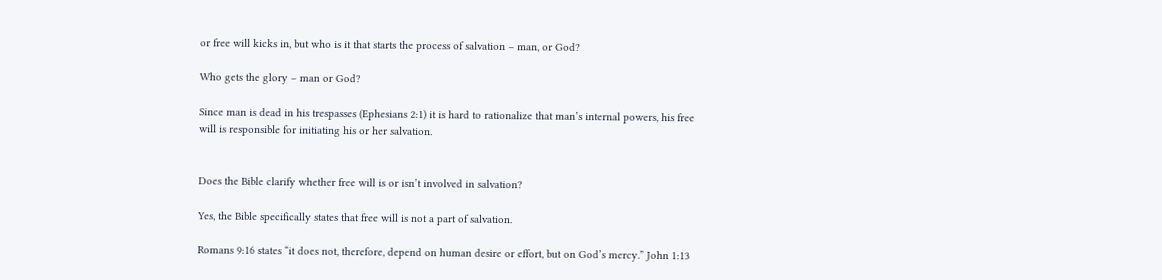or free will kicks in, but who is it that starts the process of salvation – man, or God?

Who gets the glory – man or God?

Since man is dead in his trespasses (Ephesians 2:1) it is hard to rationalize that man’s internal powers, his free will is responsible for initiating his or her salvation.


Does the Bible clarify whether free will is or isn’t involved in salvation?

Yes, the Bible specifically states that free will is not a part of salvation.

Romans 9:16 states “it does not, therefore, depend on human desire or effort, but on God’s mercy.” John 1:13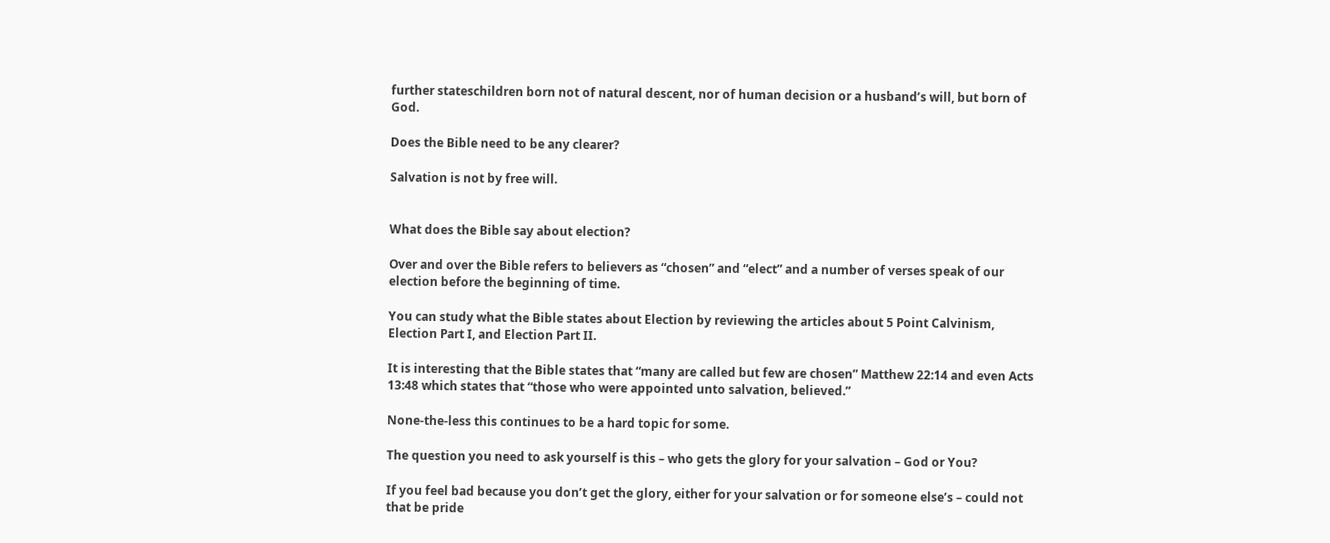further stateschildren born not of natural descent, nor of human decision or a husband’s will, but born of God.

Does the Bible need to be any clearer?

Salvation is not by free will.


What does the Bible say about election?

Over and over the Bible refers to believers as “chosen” and “elect” and a number of verses speak of our election before the beginning of time.

You can study what the Bible states about Election by reviewing the articles about 5 Point Calvinism, Election Part I, and Election Part II.

It is interesting that the Bible states that “many are called but few are chosen” Matthew 22:14 and even Acts 13:48 which states that “those who were appointed unto salvation, believed.”

None-the-less this continues to be a hard topic for some.

The question you need to ask yourself is this – who gets the glory for your salvation – God or You?

If you feel bad because you don’t get the glory, either for your salvation or for someone else’s – could not that be pride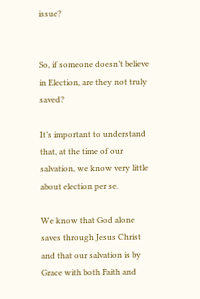issue?


So, if someone doesn’t believe in Election, are they not truly saved?

It’s important to understand that, at the time of our salvation, we know very little about election per se.

We know that God alone saves through Jesus Christ and that our salvation is by Grace with both Faith and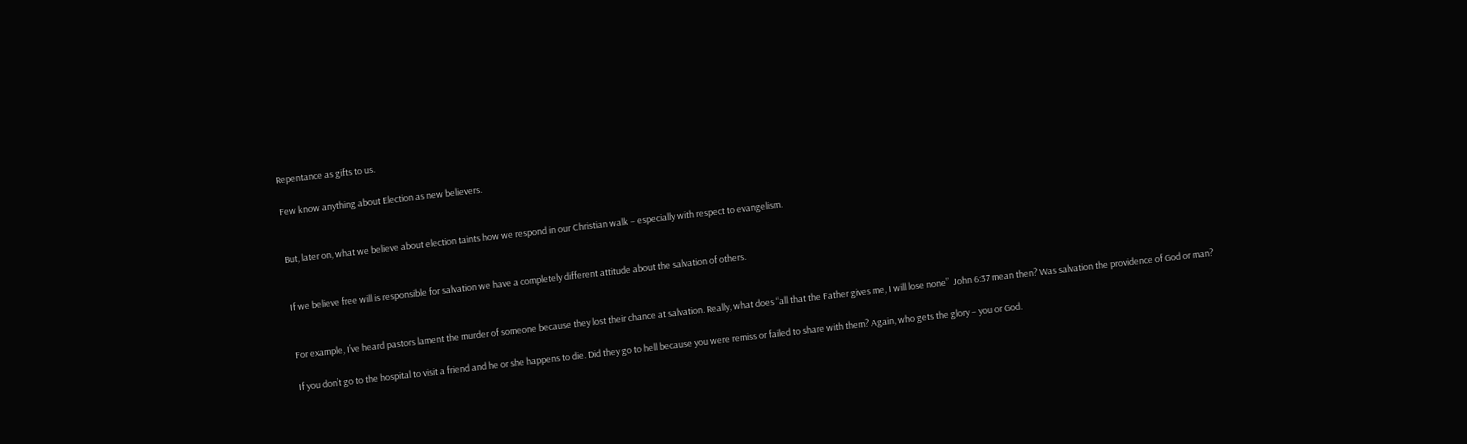Repentance as gifts to us.

Few know anything about Election as new believers.


But, later on, what we believe about election taints how we respond in our Christian walk – especially with respect to evangelism.


If we believe free will is responsible for salvation we have a completely different attitude about the salvation of others.


For example, I’ve heard pastors lament the murder of someone because they lost their chance at salvation. Really, what does “all that the Father gives me, I will lose none”  John 6:37 mean then? Was salvation the providence of God or man?

If you don’t go to the hospital to visit a friend and he or she happens to die. Did they go to hell because you were remiss or failed to share with them? Again, who gets the glory – you or God.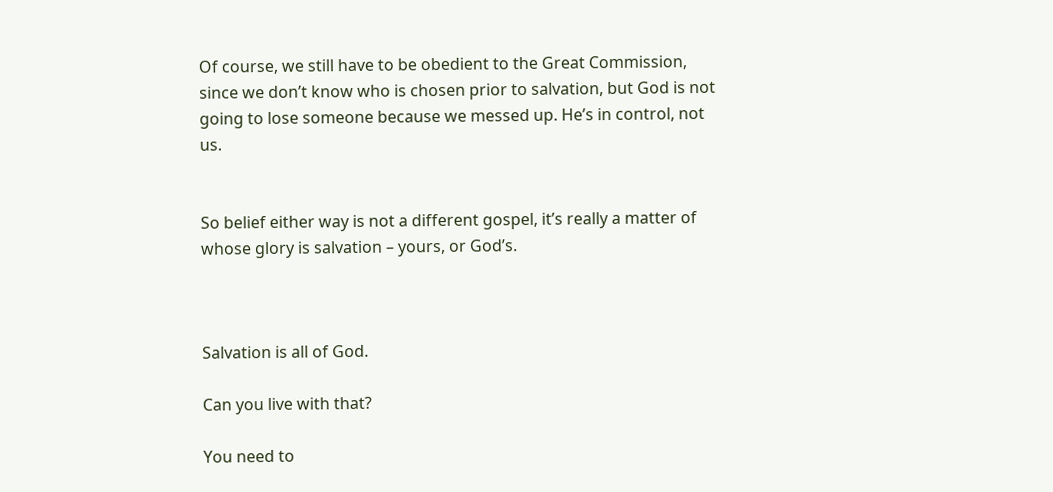Of course, we still have to be obedient to the Great Commission, since we don’t know who is chosen prior to salvation, but God is not going to lose someone because we messed up. He’s in control, not us.


So belief either way is not a different gospel, it’s really a matter of whose glory is salvation – yours, or God’s.



Salvation is all of God.

Can you live with that?

You need to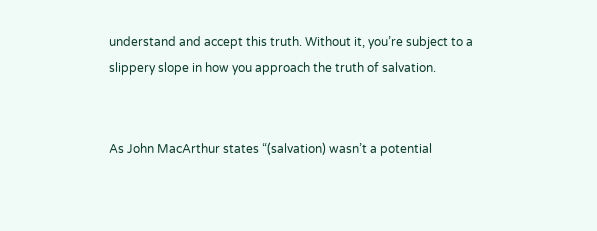understand and accept this truth. Without it, you’re subject to a slippery slope in how you approach the truth of salvation.


As John MacArthur states “(salvation) wasn’t a potential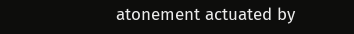atonement actuated by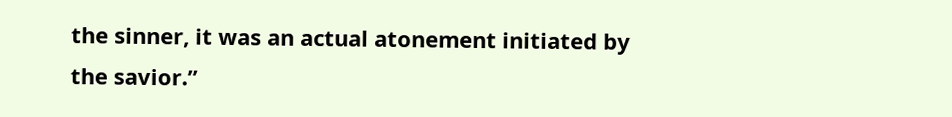the sinner, it was an actual atonement initiated by the savior.”